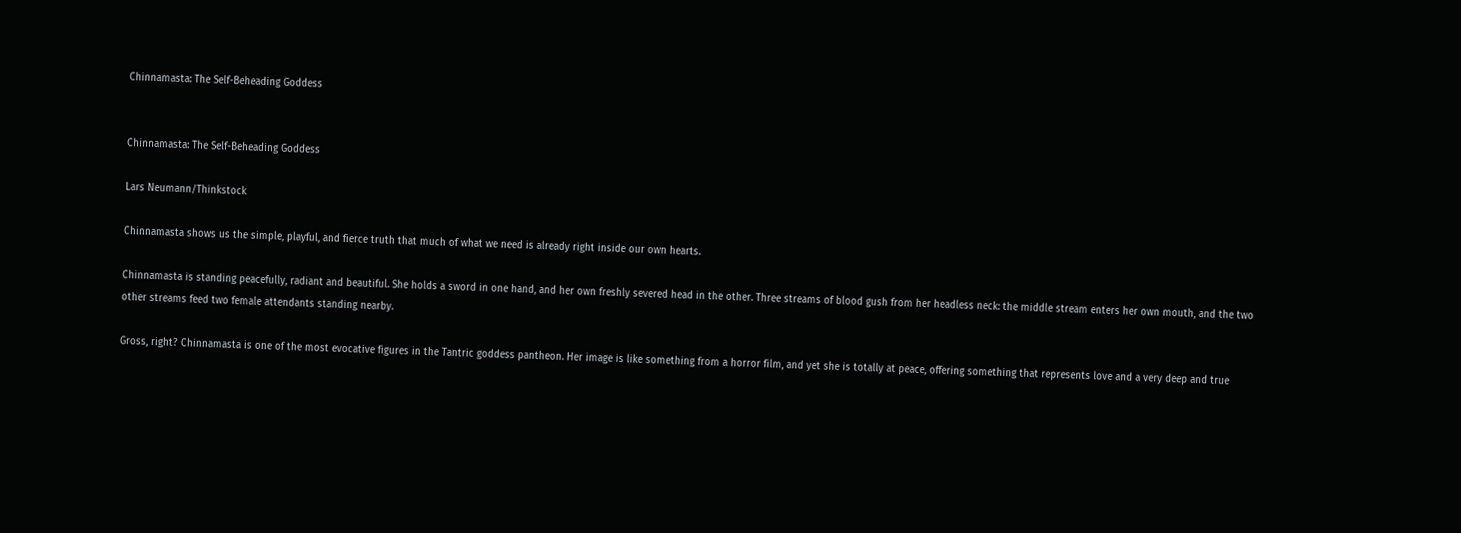Chinnamasta: The Self-Beheading Goddess


Chinnamasta: The Self-Beheading Goddess

Lars Neumann/Thinkstock

Chinnamasta shows us the simple, playful, and fierce truth that much of what we need is already right inside our own hearts.

Chinnamasta is standing peacefully, radiant and beautiful. She holds a sword in one hand, and her own freshly severed head in the other. Three streams of blood gush from her headless neck: the middle stream enters her own mouth, and the two other streams feed two female attendants standing nearby.

Gross, right? Chinnamasta is one of the most evocative figures in the Tantric goddess pantheon. Her image is like something from a horror film, and yet she is totally at peace, offering something that represents love and a very deep and true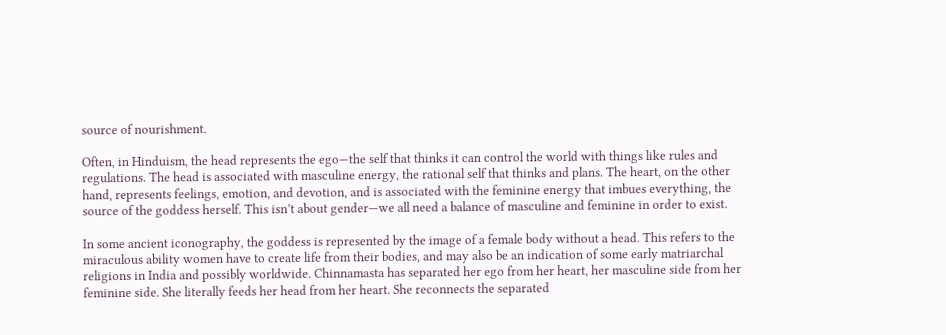source of nourishment.

Often, in Hinduism, the head represents the ego—the self that thinks it can control the world with things like rules and regulations. The head is associated with masculine energy, the rational self that thinks and plans. The heart, on the other hand, represents feelings, emotion, and devotion, and is associated with the feminine energy that imbues everything, the source of the goddess herself. This isn’t about gender—we all need a balance of masculine and feminine in order to exist.

In some ancient iconography, the goddess is represented by the image of a female body without a head. This refers to the miraculous ability women have to create life from their bodies, and may also be an indication of some early matriarchal religions in India and possibly worldwide. Chinnamasta has separated her ego from her heart, her masculine side from her feminine side. She literally feeds her head from her heart. She reconnects the separated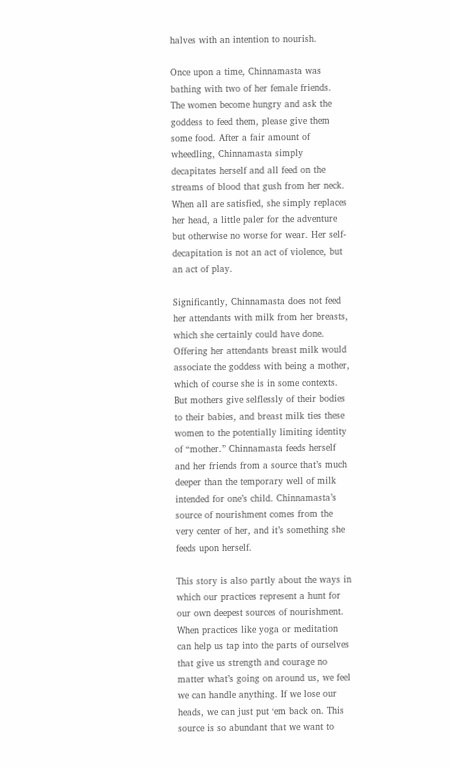halves with an intention to nourish.

Once upon a time, Chinnamasta was bathing with two of her female friends. The women become hungry and ask the goddess to feed them, please give them some food. After a fair amount of wheedling, Chinnamasta simply decapitates herself and all feed on the streams of blood that gush from her neck. When all are satisfied, she simply replaces her head, a little paler for the adventure but otherwise no worse for wear. Her self-decapitation is not an act of violence, but an act of play.

Significantly, Chinnamasta does not feed her attendants with milk from her breasts, which she certainly could have done. Offering her attendants breast milk would associate the goddess with being a mother, which of course she is in some contexts. But mothers give selflessly of their bodies to their babies, and breast milk ties these women to the potentially limiting identity of “mother.” Chinnamasta feeds herself and her friends from a source that’s much deeper than the temporary well of milk intended for one’s child. Chinnamasta’s source of nourishment comes from the very center of her, and it’s something she feeds upon herself.

This story is also partly about the ways in which our practices represent a hunt for our own deepest sources of nourishment. When practices like yoga or meditation can help us tap into the parts of ourselves that give us strength and courage no matter what’s going on around us, we feel we can handle anything. If we lose our heads, we can just put ‘em back on. This source is so abundant that we want to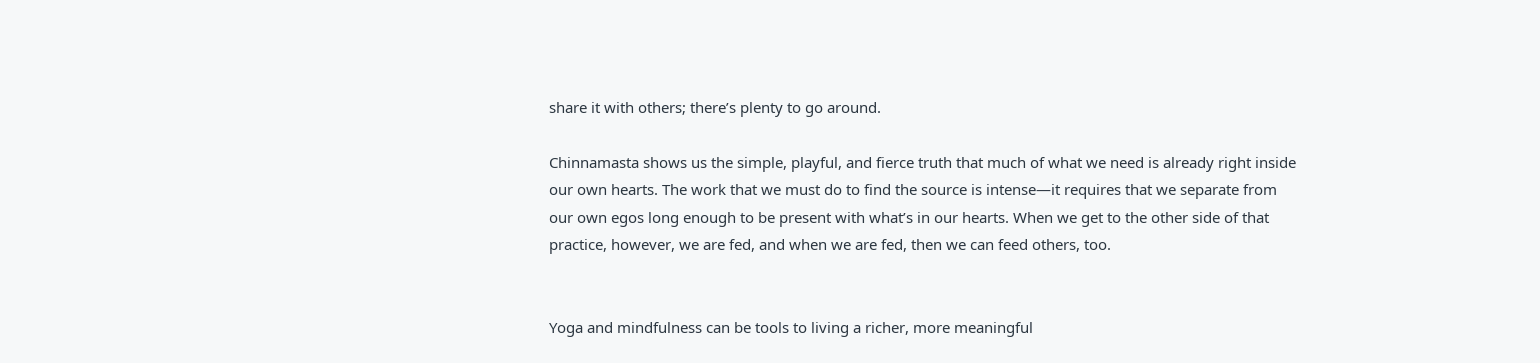share it with others; there’s plenty to go around.

Chinnamasta shows us the simple, playful, and fierce truth that much of what we need is already right inside our own hearts. The work that we must do to find the source is intense—it requires that we separate from our own egos long enough to be present with what’s in our hearts. When we get to the other side of that practice, however, we are fed, and when we are fed, then we can feed others, too.


Yoga and mindfulness can be tools to living a richer, more meaningful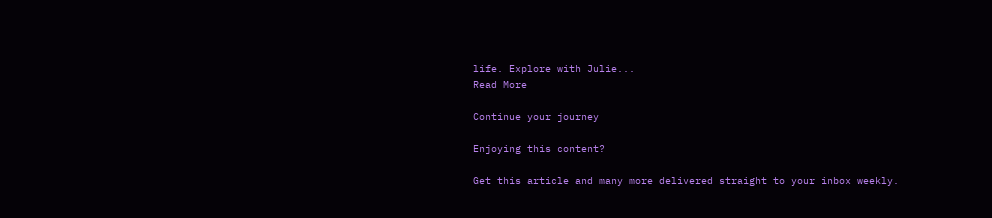life. Explore with Julie...
Read More

Continue your journey

Enjoying this content?

Get this article and many more delivered straight to your inbox weekly.